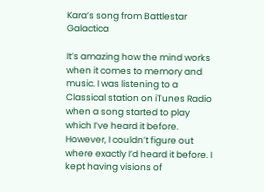Kara’s song from Battlestar Galactica

It’s amazing how the mind works when it comes to memory and music. I was listening to a Classical station on iTunes Radio when a song started to play which I’ve heard it before. However, I couldn’t figure out where exactly I’d heard it before. I kept having visions of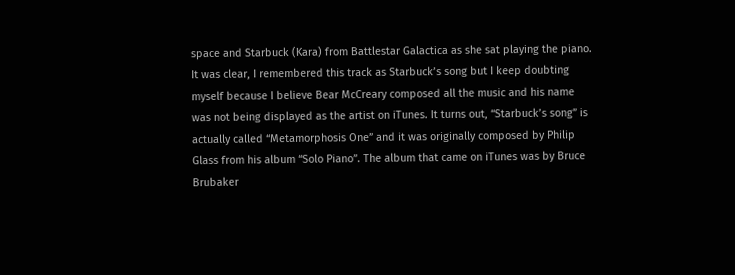space and Starbuck (Kara) from Battlestar Galactica as she sat playing the piano. It was clear, I remembered this track as Starbuck’s song but I keep doubting myself because I believe Bear McCreary composed all the music and his name was not being displayed as the artist on iTunes. It turns out, “Starbuck’s song” is actually called “Metamorphosis One” and it was originally composed by Philip Glass from his album “Solo Piano”. The album that came on iTunes was by Bruce Brubaker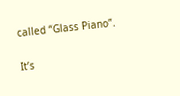called “Glass Piano”.

It’s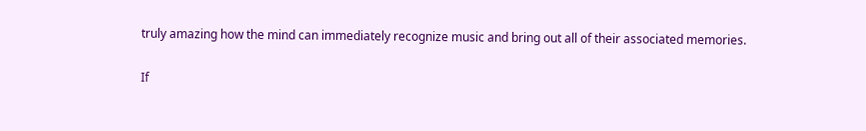truly amazing how the mind can immediately recognize music and bring out all of their associated memories.

If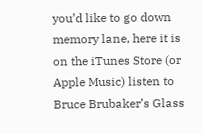you’d like to go down memory lane, here it is on the iTunes Store (or Apple Music) listen to Bruce Brubaker’s Glass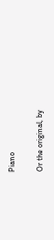Piano

Or the original, by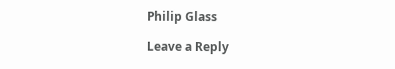Philip Glass

Leave a Reply